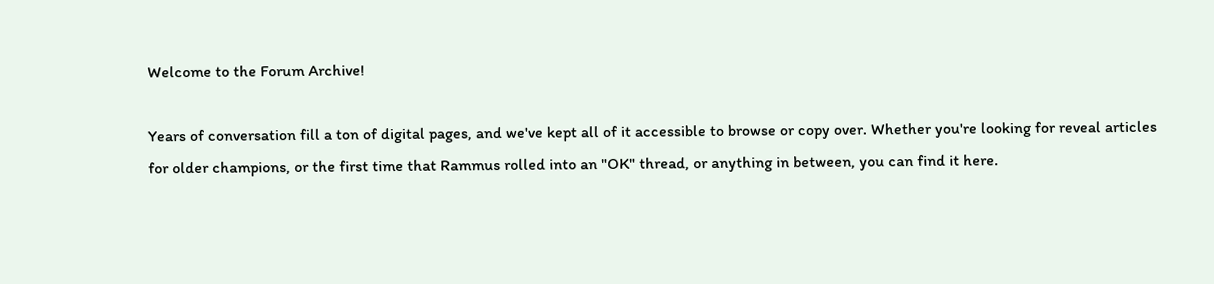Welcome to the Forum Archive!

Years of conversation fill a ton of digital pages, and we've kept all of it accessible to browse or copy over. Whether you're looking for reveal articles for older champions, or the first time that Rammus rolled into an "OK" thread, or anything in between, you can find it here.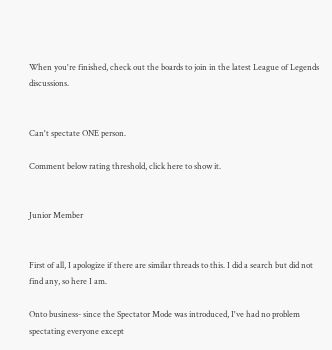When you're finished, check out the boards to join in the latest League of Legends discussions.


Can't spectate ONE person.

Comment below rating threshold, click here to show it.


Junior Member


First of all, I apologize if there are similar threads to this. I did a search but did not find any, so here I am.

Onto business- since the Spectator Mode was introduced, I've had no problem spectating everyone except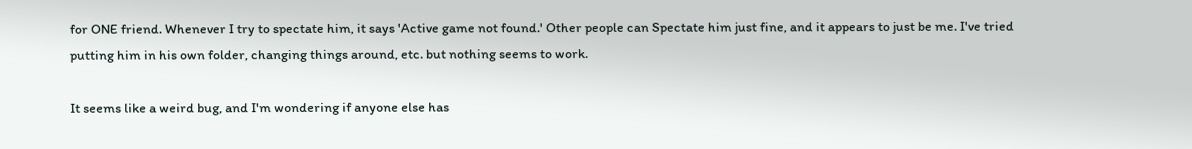for ONE friend. Whenever I try to spectate him, it says 'Active game not found.' Other people can Spectate him just fine, and it appears to just be me. I've tried putting him in his own folder, changing things around, etc. but nothing seems to work.

It seems like a weird bug, and I'm wondering if anyone else has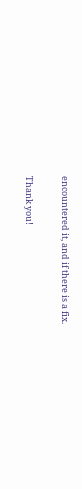encountered it, and if there is a fix.

Thank you!